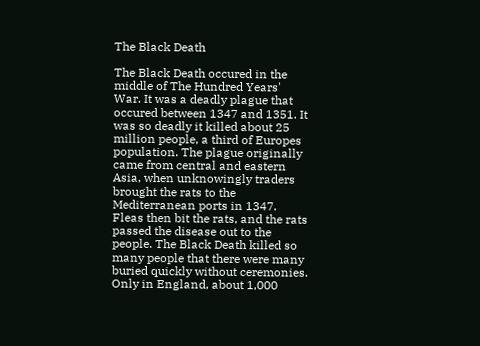The Black Death

The Black Death occured in the middle of The Hundred Years' War. It was a deadly plague that occured between 1347 and 1351. It was so deadly it killed about 25 million people, a third of Europes population. The plague originally came from central and eastern Asia, when unknowingly traders brought the rats to the Mediterranean ports in 1347. Fleas then bit the rats, and the rats passed the disease out to the people. The Black Death killed so many people that there were many buried quickly without ceremonies. Only in England, about 1,000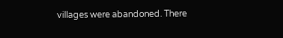villages were abandoned. There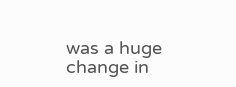was a huge change in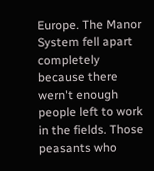Europe. The Manor System fell apart completely because there wern't enough people left to work in the fields. Those peasants who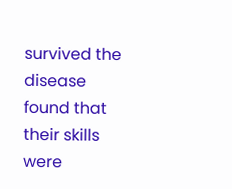survived the disease found that their skills were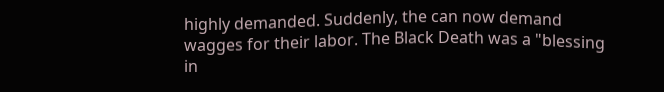highly demanded. Suddenly, the can now demand wagges for their labor. The Black Death was a "blessing in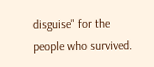disguise" for the people who survived.